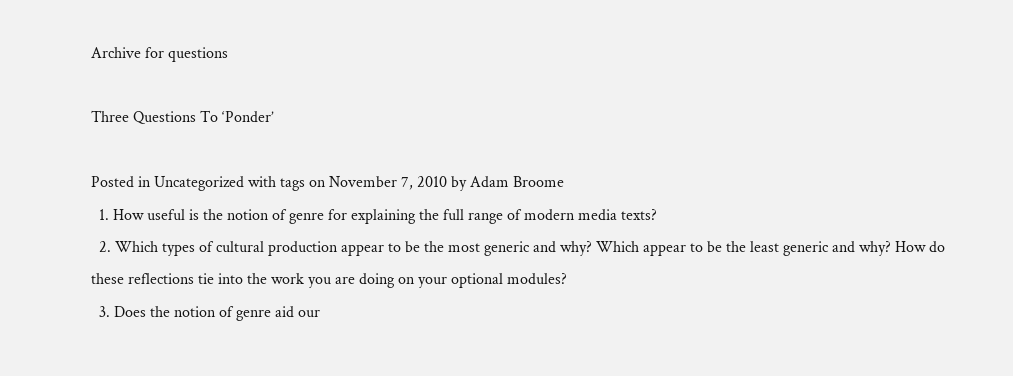Archive for questions

Three Questions To ‘Ponder’

Posted in Uncategorized with tags on November 7, 2010 by Adam Broome
  1. How useful is the notion of genre for explaining the full range of modern media texts?
  2. Which types of cultural production appear to be the most generic and why? Which appear to be the least generic and why? How do these reflections tie into the work you are doing on your optional modules?
  3. Does the notion of genre aid our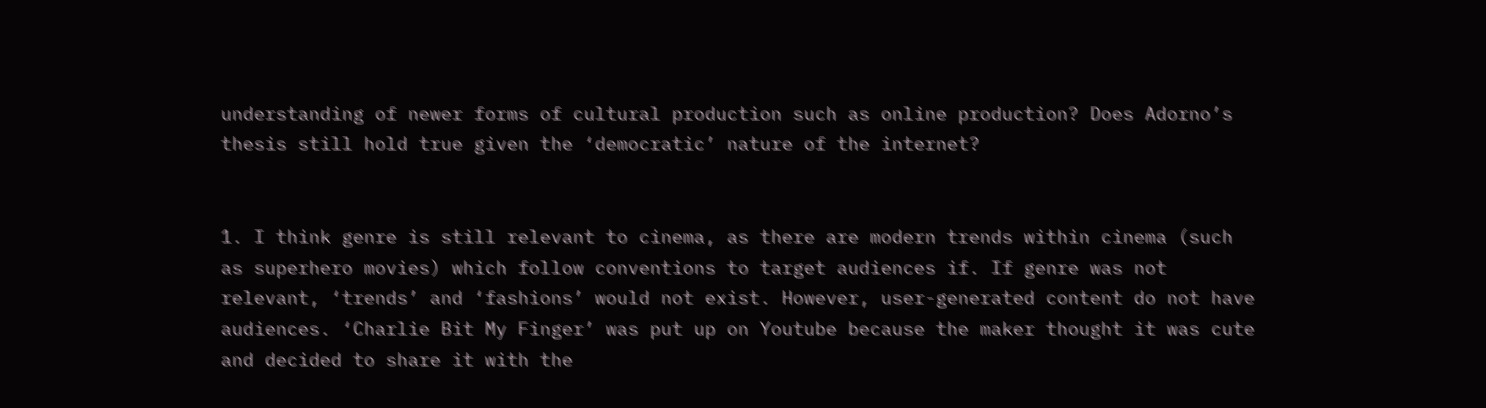understanding of newer forms of cultural production such as online production? Does Adorno’s thesis still hold true given the ‘democratic’ nature of the internet?


1. I think genre is still relevant to cinema, as there are modern trends within cinema (such as superhero movies) which follow conventions to target audiences if. If genre was not relevant, ‘trends’ and ‘fashions’ would not exist. However, user-generated content do not have audiences. ‘Charlie Bit My Finger’ was put up on Youtube because the maker thought it was cute and decided to share it with the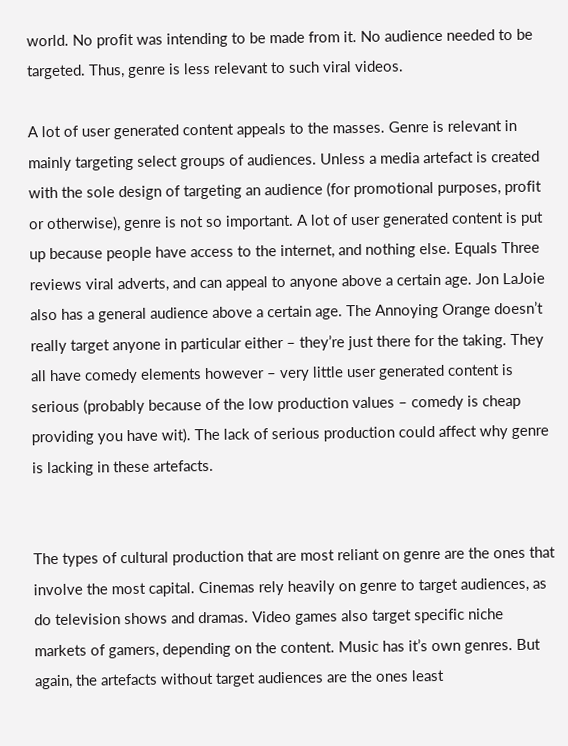world. No profit was intending to be made from it. No audience needed to be targeted. Thus, genre is less relevant to such viral videos.

A lot of user generated content appeals to the masses. Genre is relevant in mainly targeting select groups of audiences. Unless a media artefact is created with the sole design of targeting an audience (for promotional purposes, profit or otherwise), genre is not so important. A lot of user generated content is put up because people have access to the internet, and nothing else. Equals Three reviews viral adverts, and can appeal to anyone above a certain age. Jon LaJoie also has a general audience above a certain age. The Annoying Orange doesn’t really target anyone in particular either – they’re just there for the taking. They all have comedy elements however – very little user generated content is serious (probably because of the low production values – comedy is cheap providing you have wit). The lack of serious production could affect why genre is lacking in these artefacts.


The types of cultural production that are most reliant on genre are the ones that involve the most capital. Cinemas rely heavily on genre to target audiences, as do television shows and dramas. Video games also target specific niche markets of gamers, depending on the content. Music has it’s own genres. But again, the artefacts without target audiences are the ones least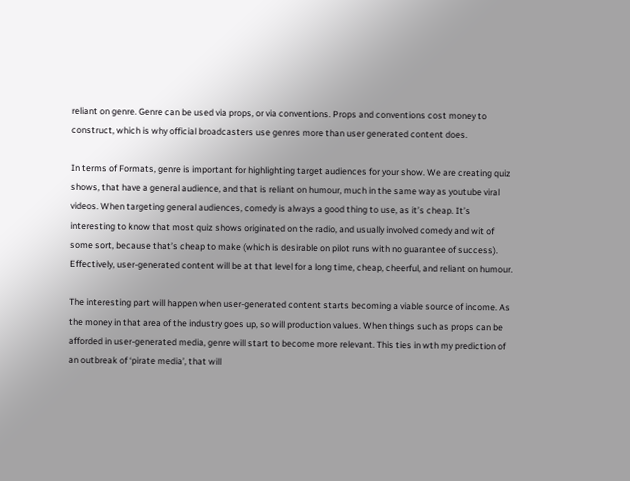reliant on genre. Genre can be used via props, or via conventions. Props and conventions cost money to construct, which is why official broadcasters use genres more than user generated content does.

In terms of Formats, genre is important for highlighting target audiences for your show. We are creating quiz shows, that have a general audience, and that is reliant on humour, much in the same way as youtube viral videos. When targeting general audiences, comedy is always a good thing to use, as it’s cheap. It’s interesting to know that most quiz shows originated on the radio, and usually involved comedy and wit of some sort, because that’s cheap to make (which is desirable on pilot runs with no guarantee of success). Effectively, user-generated content will be at that level for a long time, cheap, cheerful, and reliant on humour.

The interesting part will happen when user-generated content starts becoming a viable source of income. As the money in that area of the industry goes up, so will production values. When things such as props can be afforded in user-generated media, genre will start to become more relevant. This ties in wth my prediction of an outbreak of ‘pirate media’, that will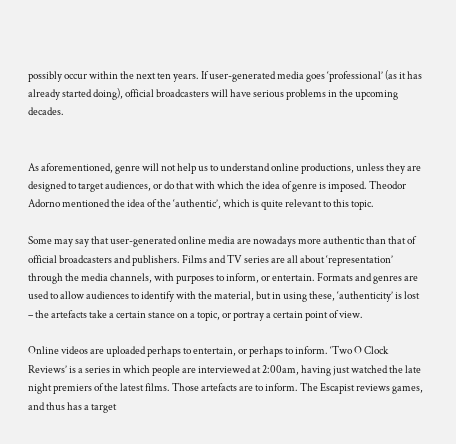possibly occur within the next ten years. If user-generated media goes ‘professional’ (as it has already started doing), official broadcasters will have serious problems in the upcoming decades.


As aforementioned, genre will not help us to understand online productions, unless they are designed to target audiences, or do that with which the idea of genre is imposed. Theodor Adorno mentioned the idea of the ‘authentic’, which is quite relevant to this topic.

Some may say that user-generated online media are nowadays more authentic than that of official broadcasters and publishers. Films and TV series are all about ‘representation’ through the media channels, with purposes to inform, or entertain. Formats and genres are used to allow audiences to identify with the material, but in using these, ‘authenticity’ is lost – the artefacts take a certain stance on a topic, or portray a certain point of view.

Online videos are uploaded perhaps to entertain, or perhaps to inform. ‘Two O Clock Reviews’ is a series in which people are interviewed at 2:00am, having just watched the late night premiers of the latest films. Those artefacts are to inform. The Escapist reviews games, and thus has a target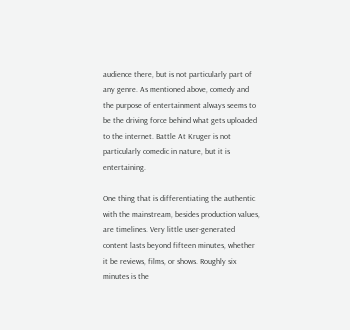audience there, but is not particularly part of any genre. As mentioned above, comedy and the purpose of entertainment always seems to be the driving force behind what gets uploaded to the internet. Battle At Kruger is not particularly comedic in nature, but it is entertaining.

One thing that is differentiating the authentic with the mainstream, besides production values, are timelines. Very little user-generated content lasts beyond fifteen minutes, whether it be reviews, films, or shows. Roughly six minutes is the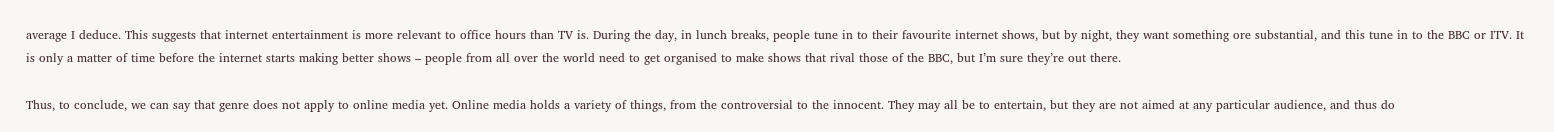average I deduce. This suggests that internet entertainment is more relevant to office hours than TV is. During the day, in lunch breaks, people tune in to their favourite internet shows, but by night, they want something ore substantial, and this tune in to the BBC or ITV. It is only a matter of time before the internet starts making better shows – people from all over the world need to get organised to make shows that rival those of the BBC, but I’m sure they’re out there.

Thus, to conclude, we can say that genre does not apply to online media yet. Online media holds a variety of things, from the controversial to the innocent. They may all be to entertain, but they are not aimed at any particular audience, and thus do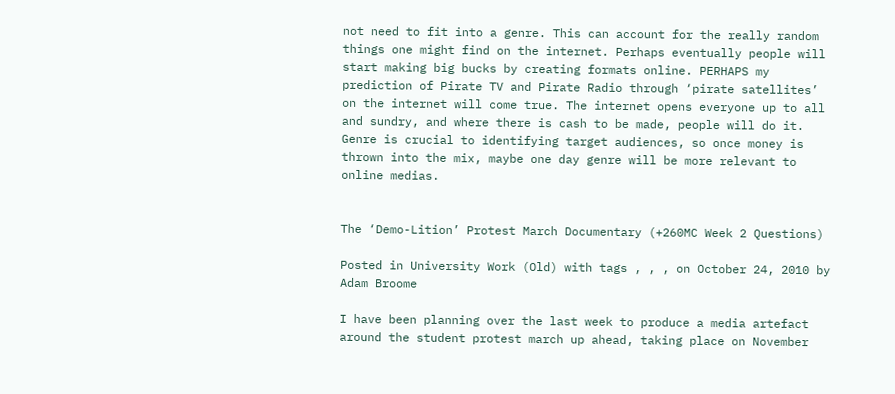not need to fit into a genre. This can account for the really random things one might find on the internet. Perhaps eventually people will start making big bucks by creating formats online. PERHAPS my prediction of Pirate TV and Pirate Radio through ‘pirate satellites’ on the internet will come true. The internet opens everyone up to all and sundry, and where there is cash to be made, people will do it. Genre is crucial to identifying target audiences, so once money is thrown into the mix, maybe one day genre will be more relevant to online medias.


The ‘Demo-Lition’ Protest March Documentary (+260MC Week 2 Questions)

Posted in University Work (Old) with tags , , , on October 24, 2010 by Adam Broome

I have been planning over the last week to produce a media artefact around the student protest march up ahead, taking place on November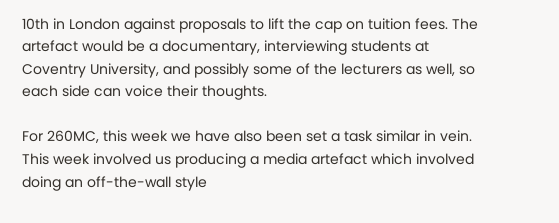10th in London against proposals to lift the cap on tuition fees. The artefact would be a documentary, interviewing students at Coventry University, and possibly some of the lecturers as well, so each side can voice their thoughts.

For 260MC, this week we have also been set a task similar in vein. This week involved us producing a media artefact which involved doing an off-the-wall style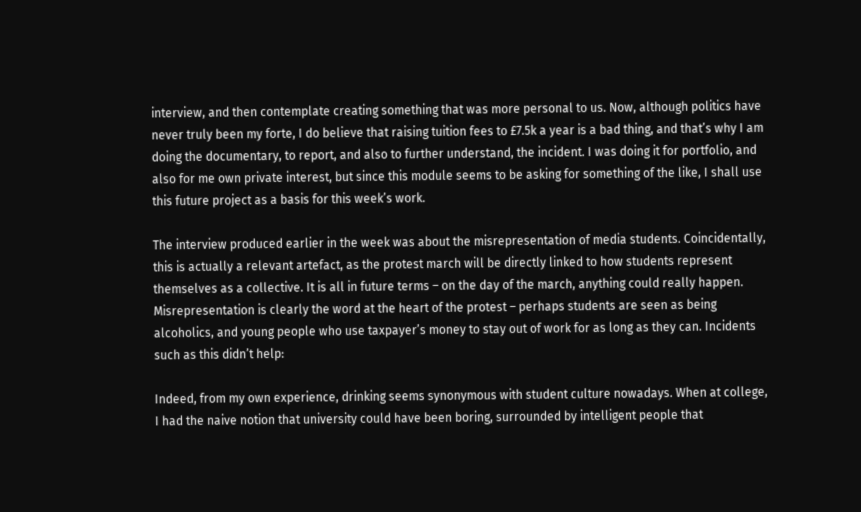interview, and then contemplate creating something that was more personal to us. Now, although politics have never truly been my forte, I do believe that raising tuition fees to £7.5k a year is a bad thing, and that’s why I am doing the documentary, to report, and also to further understand, the incident. I was doing it for portfolio, and also for me own private interest, but since this module seems to be asking for something of the like, I shall use this future project as a basis for this week’s work.

The interview produced earlier in the week was about the misrepresentation of media students. Coincidentally, this is actually a relevant artefact, as the protest march will be directly linked to how students represent themselves as a collective. It is all in future terms – on the day of the march, anything could really happen. Misrepresentation is clearly the word at the heart of the protest – perhaps students are seen as being alcoholics, and young people who use taxpayer’s money to stay out of work for as long as they can. Incidents such as this didn’t help:

Indeed, from my own experience, drinking seems synonymous with student culture nowadays. When at college, I had the naive notion that university could have been boring, surrounded by intelligent people that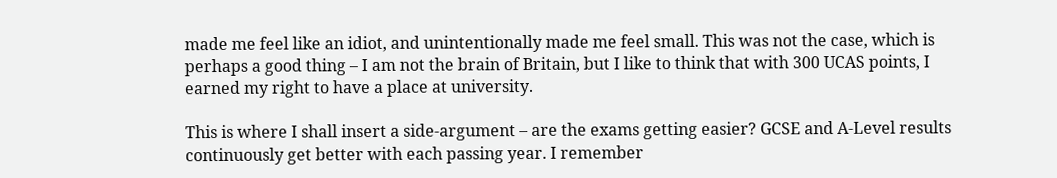made me feel like an idiot, and unintentionally made me feel small. This was not the case, which is perhaps a good thing – I am not the brain of Britain, but I like to think that with 300 UCAS points, I earned my right to have a place at university.

This is where I shall insert a side-argument – are the exams getting easier? GCSE and A-Level results continuously get better with each passing year. I remember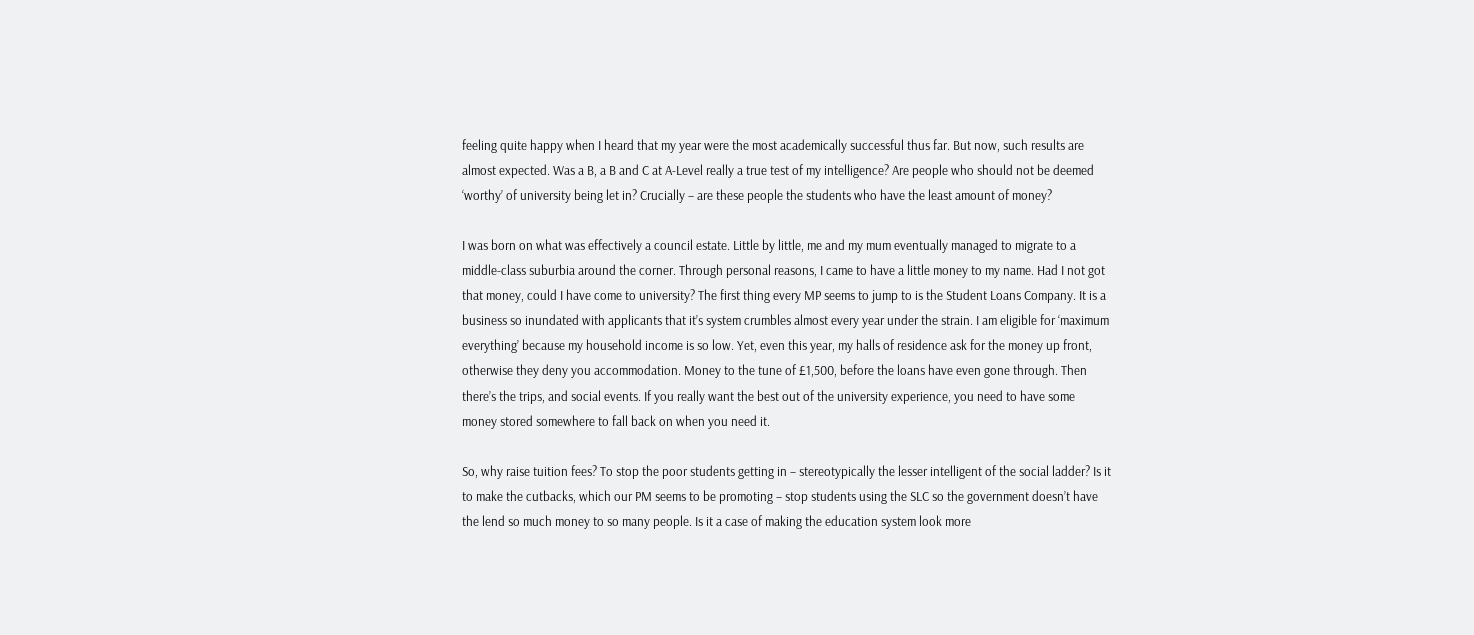feeling quite happy when I heard that my year were the most academically successful thus far. But now, such results are almost expected. Was a B, a B and C at A-Level really a true test of my intelligence? Are people who should not be deemed ‘worthy’ of university being let in? Crucially – are these people the students who have the least amount of money?

I was born on what was effectively a council estate. Little by little, me and my mum eventually managed to migrate to a middle-class suburbia around the corner. Through personal reasons, I came to have a little money to my name. Had I not got that money, could I have come to university? The first thing every MP seems to jump to is the Student Loans Company. It is a business so inundated with applicants that it’s system crumbles almost every year under the strain. I am eligible for ‘maximum everything’ because my household income is so low. Yet, even this year, my halls of residence ask for the money up front, otherwise they deny you accommodation. Money to the tune of £1,500, before the loans have even gone through. Then there’s the trips, and social events. If you really want the best out of the university experience, you need to have some money stored somewhere to fall back on when you need it.

So, why raise tuition fees? To stop the poor students getting in – stereotypically the lesser intelligent of the social ladder? Is it to make the cutbacks, which our PM seems to be promoting – stop students using the SLC so the government doesn’t have the lend so much money to so many people. Is it a case of making the education system look more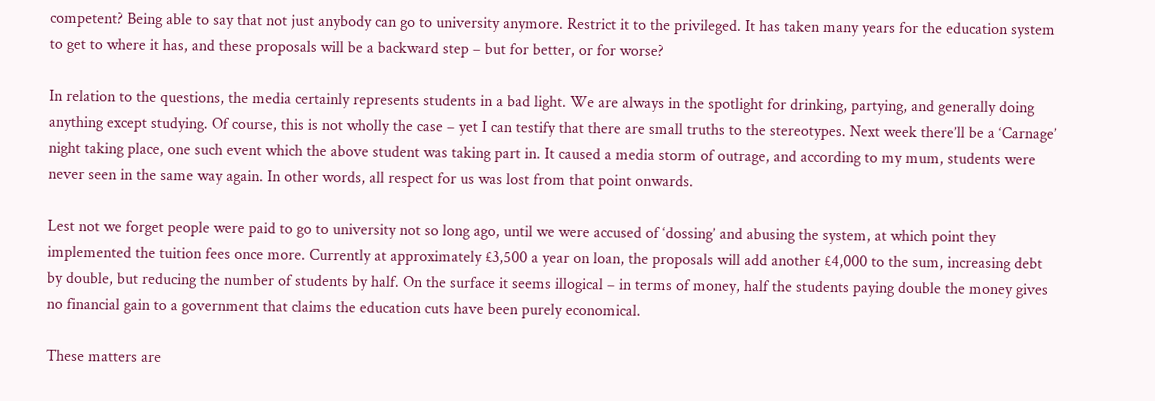competent? Being able to say that not just anybody can go to university anymore. Restrict it to the privileged. It has taken many years for the education system to get to where it has, and these proposals will be a backward step – but for better, or for worse?

In relation to the questions, the media certainly represents students in a bad light. We are always in the spotlight for drinking, partying, and generally doing anything except studying. Of course, this is not wholly the case – yet I can testify that there are small truths to the stereotypes. Next week there’ll be a ‘Carnage’ night taking place, one such event which the above student was taking part in. It caused a media storm of outrage, and according to my mum, students were never seen in the same way again. In other words, all respect for us was lost from that point onwards.

Lest not we forget people were paid to go to university not so long ago, until we were accused of ‘dossing’ and abusing the system, at which point they implemented the tuition fees once more. Currently at approximately £3,500 a year on loan, the proposals will add another £4,000 to the sum, increasing debt by double, but reducing the number of students by half. On the surface it seems illogical – in terms of money, half the students paying double the money gives no financial gain to a government that claims the education cuts have been purely economical.

These matters are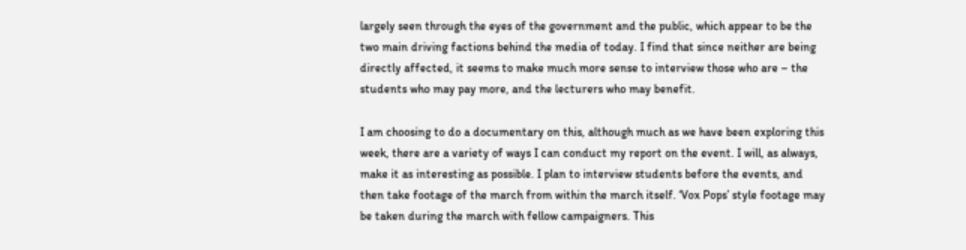largely seen through the eyes of the government and the public, which appear to be the two main driving factions behind the media of today. I find that since neither are being directly affected, it seems to make much more sense to interview those who are – the students who may pay more, and the lecturers who may benefit.

I am choosing to do a documentary on this, although much as we have been exploring this week, there are a variety of ways I can conduct my report on the event. I will, as always, make it as interesting as possible. I plan to interview students before the events, and then take footage of the march from within the march itself. ‘Vox Pops’ style footage may be taken during the march with fellow campaigners. This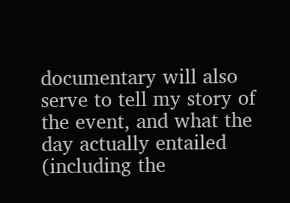documentary will also serve to tell my story of the event, and what the day actually entailed (including the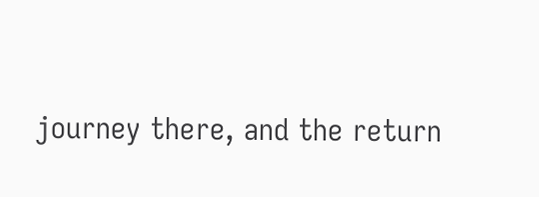journey there, and the return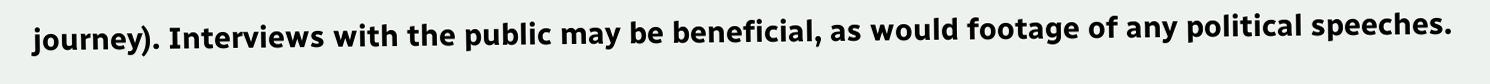journey). Interviews with the public may be beneficial, as would footage of any political speeches.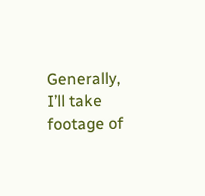Generally, I’ll take footage of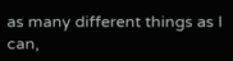as many different things as I can,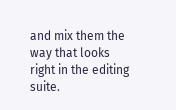and mix them the way that looks right in the editing suite.